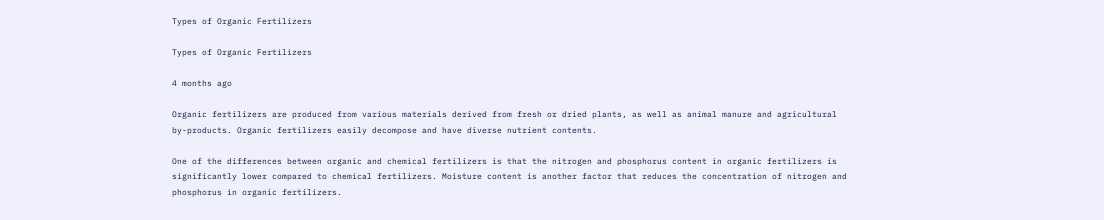Types of Organic Fertilizers

Types of Organic Fertilizers

4 months ago

Organic fertilizers are produced from various materials derived from fresh or dried plants, as well as animal manure and agricultural by-products. Organic fertilizers easily decompose and have diverse nutrient contents.

One of the differences between organic and chemical fertilizers is that the nitrogen and phosphorus content in organic fertilizers is significantly lower compared to chemical fertilizers. Moisture content is another factor that reduces the concentration of nitrogen and phosphorus in organic fertilizers.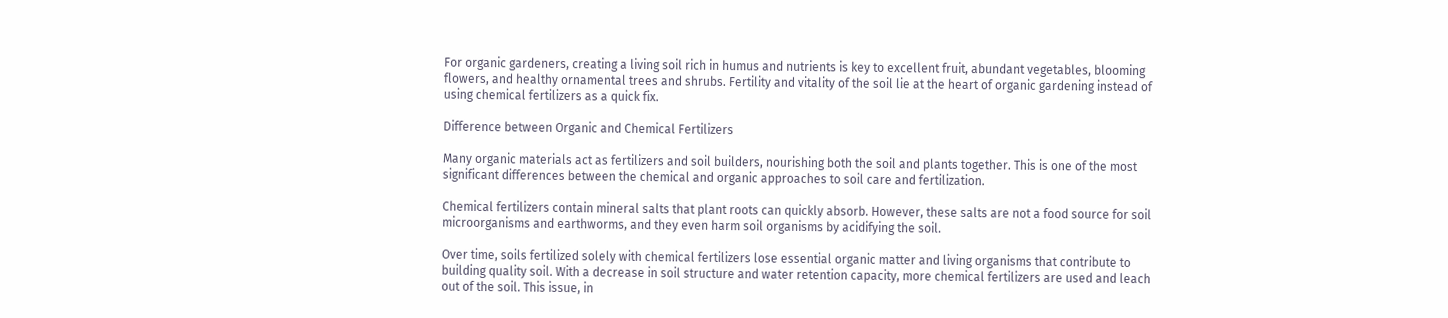For organic gardeners, creating a living soil rich in humus and nutrients is key to excellent fruit, abundant vegetables, blooming flowers, and healthy ornamental trees and shrubs. Fertility and vitality of the soil lie at the heart of organic gardening instead of using chemical fertilizers as a quick fix.

Difference between Organic and Chemical Fertilizers

Many organic materials act as fertilizers and soil builders, nourishing both the soil and plants together. This is one of the most significant differences between the chemical and organic approaches to soil care and fertilization.

Chemical fertilizers contain mineral salts that plant roots can quickly absorb. However, these salts are not a food source for soil microorganisms and earthworms, and they even harm soil organisms by acidifying the soil.

Over time, soils fertilized solely with chemical fertilizers lose essential organic matter and living organisms that contribute to building quality soil. With a decrease in soil structure and water retention capacity, more chemical fertilizers are used and leach out of the soil. This issue, in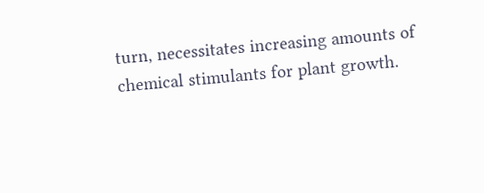turn, necessitates increasing amounts of chemical stimulants for plant growth.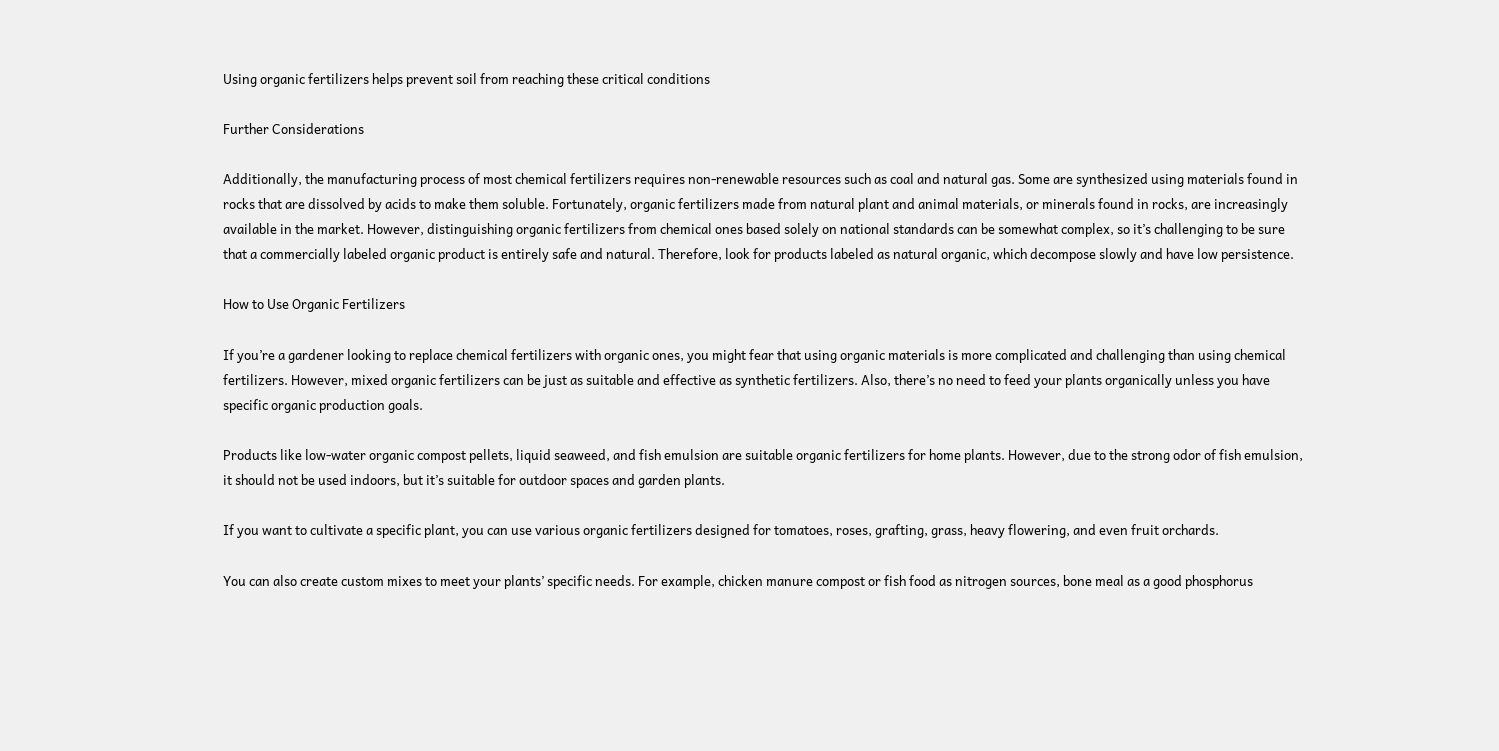Using organic fertilizers helps prevent soil from reaching these critical conditions

Further Considerations

Additionally, the manufacturing process of most chemical fertilizers requires non-renewable resources such as coal and natural gas. Some are synthesized using materials found in rocks that are dissolved by acids to make them soluble. Fortunately, organic fertilizers made from natural plant and animal materials, or minerals found in rocks, are increasingly available in the market. However, distinguishing organic fertilizers from chemical ones based solely on national standards can be somewhat complex, so it’s challenging to be sure that a commercially labeled organic product is entirely safe and natural. Therefore, look for products labeled as natural organic, which decompose slowly and have low persistence.

How to Use Organic Fertilizers

If you’re a gardener looking to replace chemical fertilizers with organic ones, you might fear that using organic materials is more complicated and challenging than using chemical fertilizers. However, mixed organic fertilizers can be just as suitable and effective as synthetic fertilizers. Also, there’s no need to feed your plants organically unless you have specific organic production goals.

Products like low-water organic compost pellets, liquid seaweed, and fish emulsion are suitable organic fertilizers for home plants. However, due to the strong odor of fish emulsion, it should not be used indoors, but it’s suitable for outdoor spaces and garden plants.

If you want to cultivate a specific plant, you can use various organic fertilizers designed for tomatoes, roses, grafting, grass, heavy flowering, and even fruit orchards.

You can also create custom mixes to meet your plants’ specific needs. For example, chicken manure compost or fish food as nitrogen sources, bone meal as a good phosphorus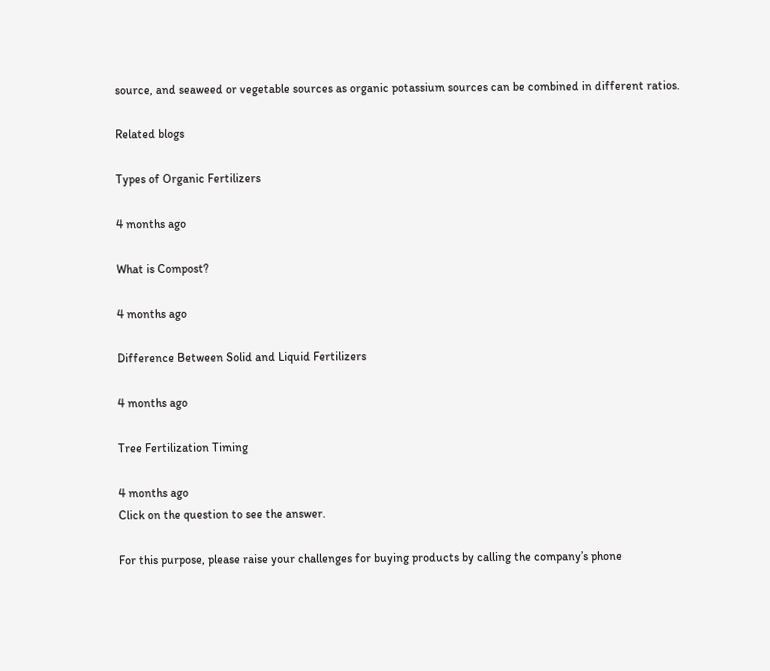source, and seaweed or vegetable sources as organic potassium sources can be combined in different ratios.

Related blogs

Types of Organic Fertilizers

4 months ago

What is Compost?

4 months ago

Difference Between Solid and Liquid Fertilizers

4 months ago

Tree Fertilization Timing

4 months ago
Click on the question to see the answer.

For this purpose, please raise your challenges for buying products by calling the company’s phone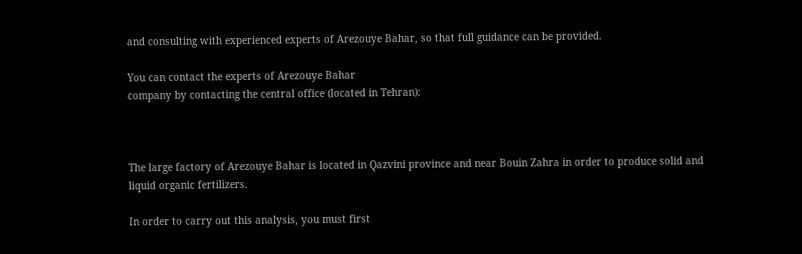and consulting with experienced experts of Arezouye Bahar, so that full guidance can be provided.

You can contact the experts of Arezouye Bahar
company by contacting the central office (located in Tehran):



The large factory of Arezouye Bahar is located in Qazvini province and near Bouin Zahra in order to produce solid and liquid organic fertilizers.

In order to carry out this analysis, you must first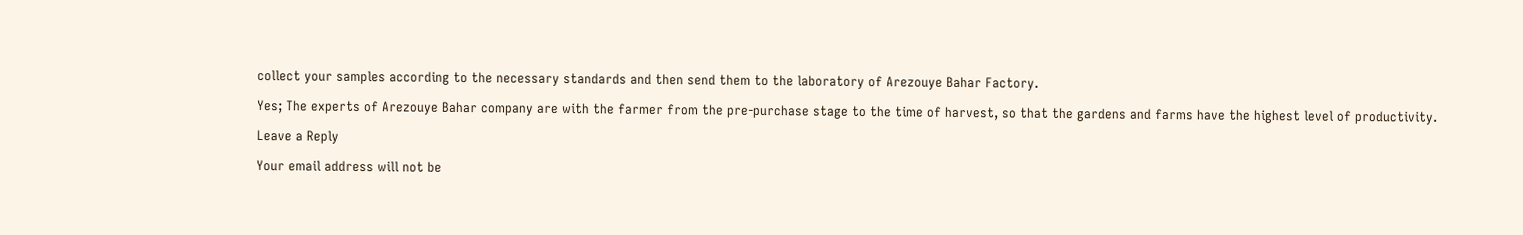collect your samples according to the necessary standards and then send them to the laboratory of Arezouye Bahar Factory.

Yes; The experts of Arezouye Bahar company are with the farmer from the pre-purchase stage to the time of harvest, so that the gardens and farms have the highest level of productivity.

Leave a Reply

Your email address will not be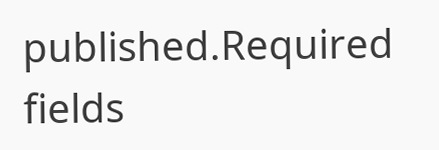published.Required fields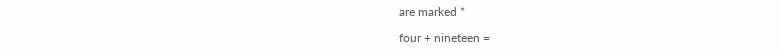are marked *

four + nineteen =